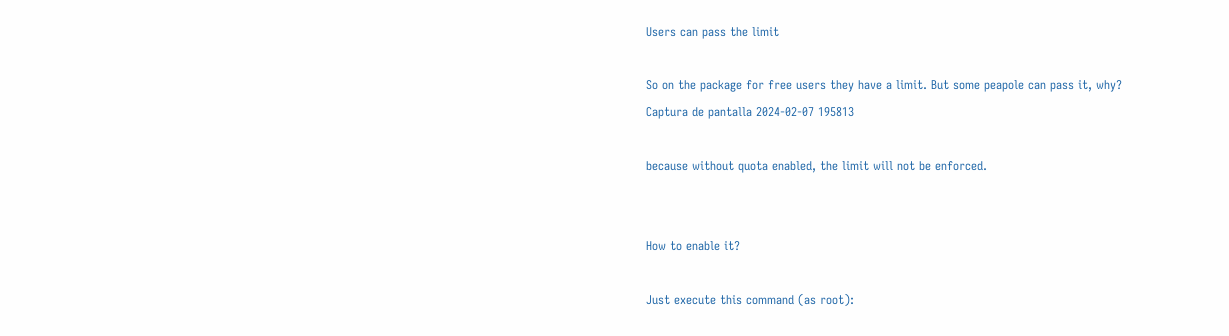Users can pass the limit

So on the package for free users they have a limit. But some peapole can pass it, why?
Captura de pantalla 2024-02-07 195813

because without quota enabled, the limit will not be enforced.


How to enable it?

Just execute this command (as root):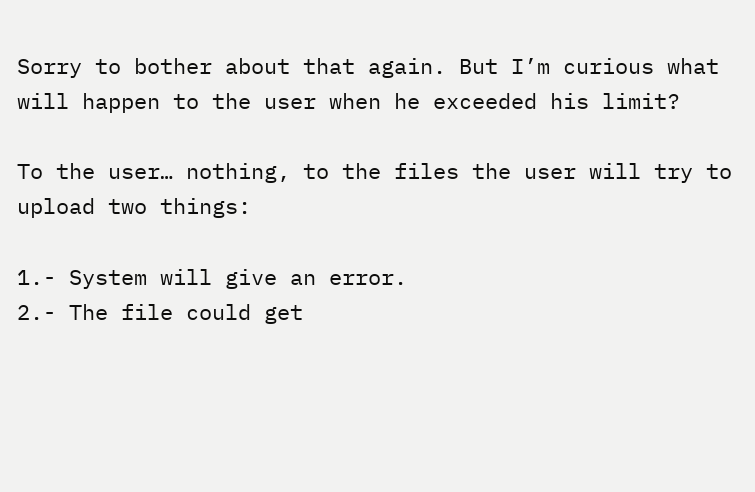Sorry to bother about that again. But I’m curious what will happen to the user when he exceeded his limit?

To the user… nothing, to the files the user will try to upload two things:

1.- System will give an error.
2.- The file could get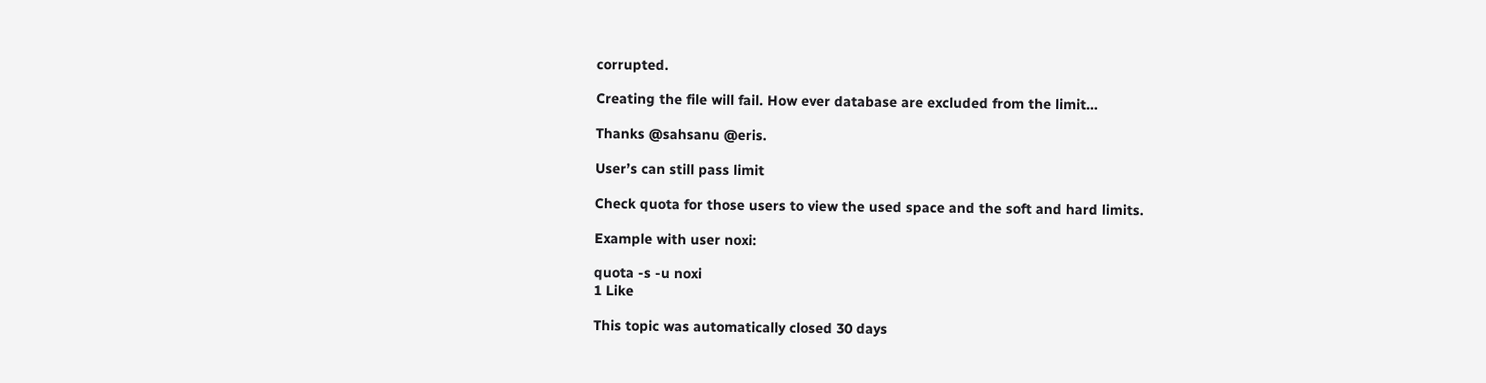corrupted.

Creating the file will fail. How ever database are excluded from the limit…

Thanks @sahsanu @eris.

User’s can still pass limit

Check quota for those users to view the used space and the soft and hard limits.

Example with user noxi:

quota -s -u noxi
1 Like

This topic was automatically closed 30 days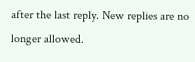after the last reply. New replies are no longer allowed.